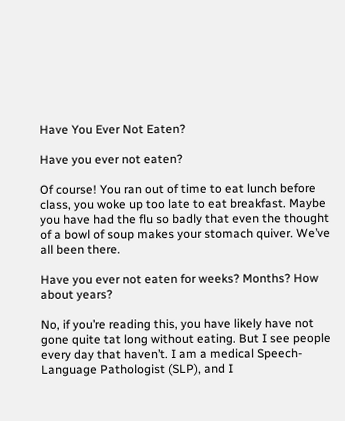Have You Ever Not Eaten?

Have you ever not eaten?

Of course! You ran out of time to eat lunch before class, you woke up too late to eat breakfast. Maybe you have had the flu so badly that even the thought of a bowl of soup makes your stomach quiver. We’ve all been there.

Have you ever not eaten for weeks? Months? How about years?

No, if you’re reading this, you have likely have not gone quite tat long without eating. But I see people every day that haven’t. I am a medical Speech-Language Pathologist (SLP), and I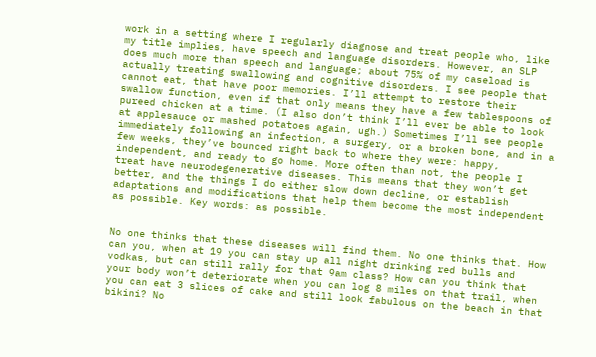work in a setting where I regularly diagnose and treat people who, like my title implies, have speech and language disorders. However, an SLP does much more than speech and language; about 75% of my caseload is actually treating swallowing and cognitive disorders. I see people that cannot eat, that have poor memories. I’ll attempt to restore their swallow function, even if that only means they have a few tablespoons of pureed chicken at a time. (I also don’t think I’ll ever be able to look at applesauce or mashed potatoes again, ugh.) Sometimes I’ll see people immediately following an infection, a surgery, or a broken bone, and in a few weeks, they’ve bounced right back to where they were: happy, independent, and ready to go home. More often than not, the people I treat have neurodegenerative diseases. This means that they won’t get better, and the things I do either slow down decline, or establish adaptations and modifications that help them become the most independent as possible. Key words: as possible.


No one thinks that these diseases will find them. No one thinks that. How can you, when at 19 you can stay up all night drinking red bulls and vodkas, but can still rally for that 9am class? How can you think that your body won’t deteriorate when you can log 8 miles on that trail, when you can eat 3 slices of cake and still look fabulous on the beach in that bikini? No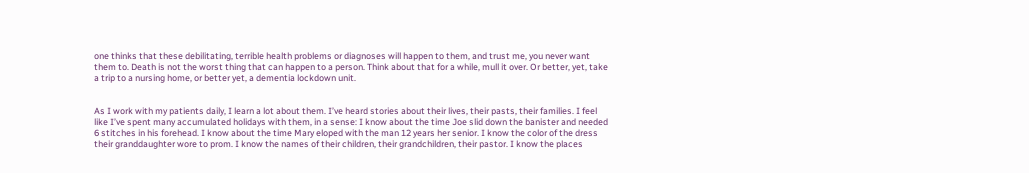one thinks that these debilitating, terrible health problems or diagnoses will happen to them, and trust me, you never want them to. Death is not the worst thing that can happen to a person. Think about that for a while, mull it over. Or better, yet, take a trip to a nursing home, or better yet, a dementia lockdown unit.


As I work with my patients daily, I learn a lot about them. I’ve heard stories about their lives, their pasts, their families. I feel like I’ve spent many accumulated holidays with them, in a sense: I know about the time Joe slid down the banister and needed 6 stitches in his forehead. I know about the time Mary eloped with the man 12 years her senior. I know the color of the dress their granddaughter wore to prom. I know the names of their children, their grandchildren, their pastor. I know the places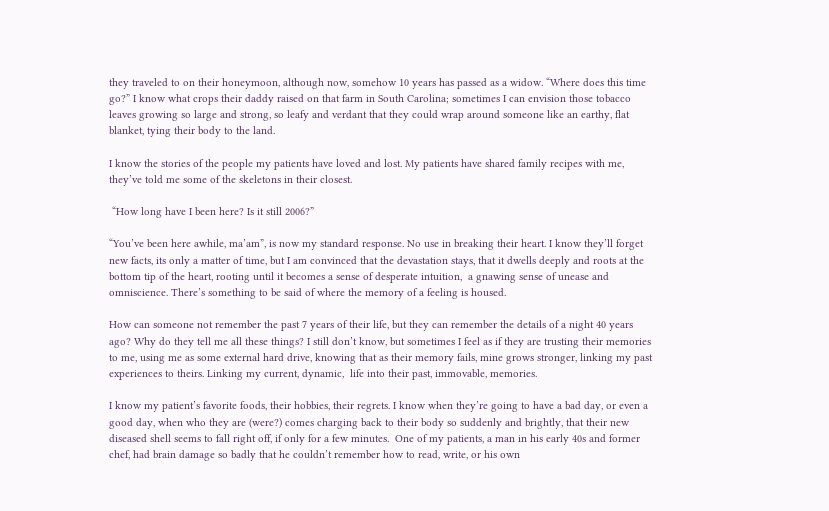they traveled to on their honeymoon, although now, somehow 10 years has passed as a widow. “Where does this time go?” I know what crops their daddy raised on that farm in South Carolina; sometimes I can envision those tobacco leaves growing so large and strong, so leafy and verdant that they could wrap around someone like an earthy, flat blanket, tying their body to the land.

I know the stories of the people my patients have loved and lost. My patients have shared family recipes with me, they’ve told me some of the skeletons in their closest.

 “How long have I been here? Is it still 2006?”

“You’ve been here awhile, ma’am”, is now my standard response. No use in breaking their heart. I know they’ll forget new facts, its only a matter of time, but I am convinced that the devastation stays, that it dwells deeply and roots at the bottom tip of the heart, rooting until it becomes a sense of desperate intuition,  a gnawing sense of unease and omniscience. There’s something to be said of where the memory of a feeling is housed.

How can someone not remember the past 7 years of their life, but they can remember the details of a night 40 years ago? Why do they tell me all these things? I still don’t know, but sometimes I feel as if they are trusting their memories to me, using me as some external hard drive, knowing that as their memory fails, mine grows stronger, linking my past experiences to theirs. Linking my current, dynamic,  life into their past, immovable, memories.

I know my patient’s favorite foods, their hobbies, their regrets. I know when they’re going to have a bad day, or even a good day, when who they are (were?) comes charging back to their body so suddenly and brightly, that their new diseased shell seems to fall right off, if only for a few minutes.  One of my patients, a man in his early 40s and former chef, had brain damage so badly that he couldn’t remember how to read, write, or his own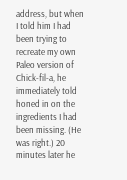address, but when I told him I had been trying to recreate my own Paleo version of Chick-fil-a, he immediately told honed in on the ingredients I had been missing. (He was right.) 20 minutes later he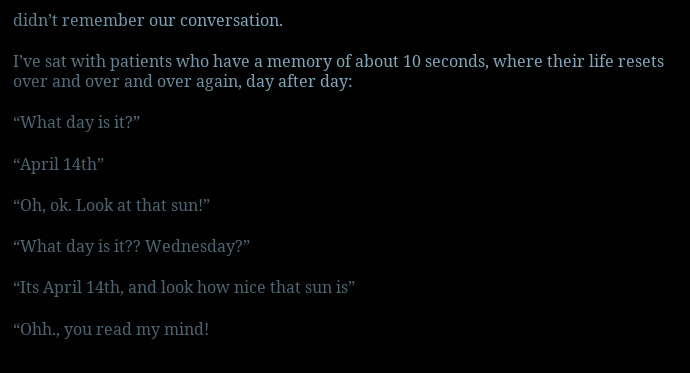didn’t remember our conversation.

I’ve sat with patients who have a memory of about 10 seconds, where their life resets over and over and over again, day after day:

“What day is it?”

“April 14th”

“Oh, ok. Look at that sun!”

“What day is it?? Wednesday?”

“Its April 14th, and look how nice that sun is”

“Ohh., you read my mind!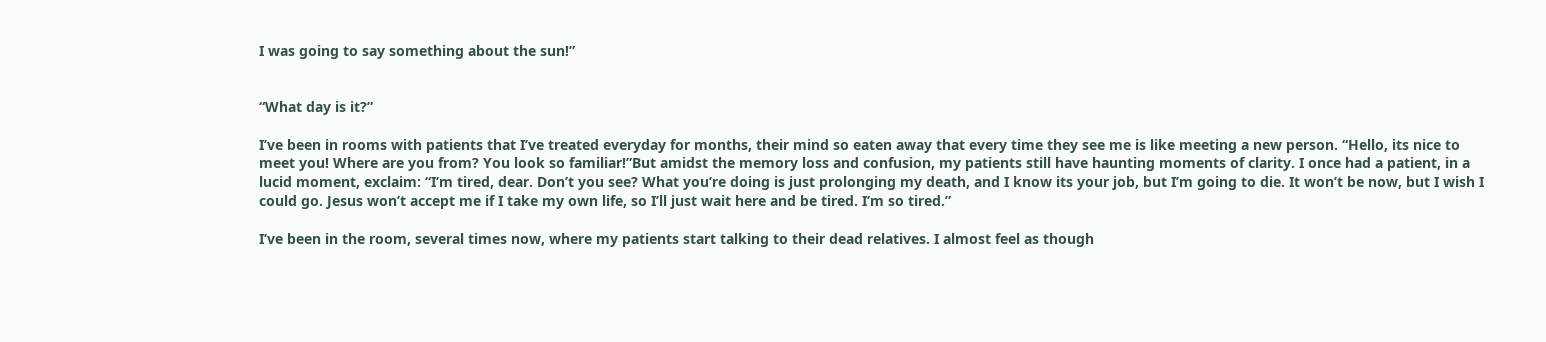I was going to say something about the sun!”


“What day is it?”

I’ve been in rooms with patients that I’ve treated everyday for months, their mind so eaten away that every time they see me is like meeting a new person. “Hello, its nice to meet you! Where are you from? You look so familiar!”But amidst the memory loss and confusion, my patients still have haunting moments of clarity. I once had a patient, in a lucid moment, exclaim: “I’m tired, dear. Don’t you see? What you’re doing is just prolonging my death, and I know its your job, but I’m going to die. It won’t be now, but I wish I could go. Jesus won’t accept me if I take my own life, so I’ll just wait here and be tired. I’m so tired.”

I’ve been in the room, several times now, where my patients start talking to their dead relatives. I almost feel as though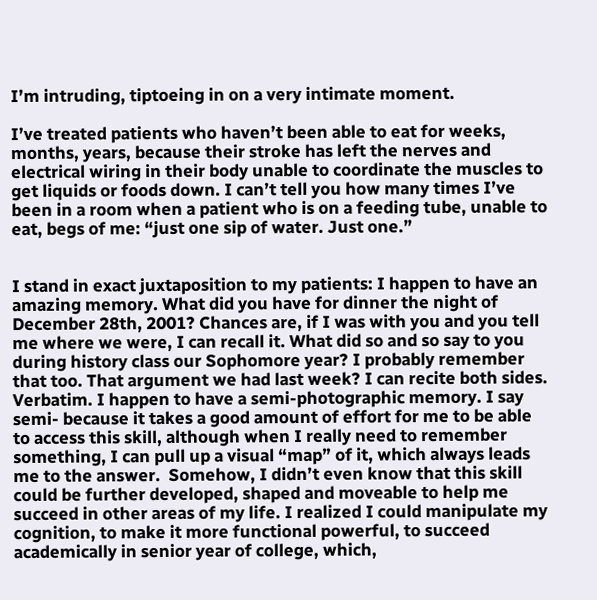I’m intruding, tiptoeing in on a very intimate moment.

I’ve treated patients who haven’t been able to eat for weeks, months, years, because their stroke has left the nerves and electrical wiring in their body unable to coordinate the muscles to get liquids or foods down. I can’t tell you how many times I’ve been in a room when a patient who is on a feeding tube, unable to eat, begs of me: “just one sip of water. Just one.”


I stand in exact juxtaposition to my patients: I happen to have an amazing memory. What did you have for dinner the night of December 28th, 2001? Chances are, if I was with you and you tell me where we were, I can recall it. What did so and so say to you during history class our Sophomore year? I probably remember that too. That argument we had last week? I can recite both sides. Verbatim. I happen to have a semi-photographic memory. I say semi- because it takes a good amount of effort for me to be able to access this skill, although when I really need to remember something, I can pull up a visual “map” of it, which always leads me to the answer.  Somehow, I didn’t even know that this skill could be further developed, shaped and moveable to help me succeed in other areas of my life. I realized I could manipulate my cognition, to make it more functional powerful, to succeed academically in senior year of college, which,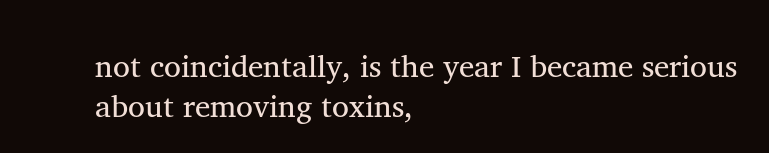not coincidentally, is the year I became serious about removing toxins,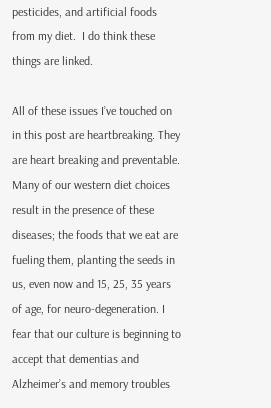pesticides, and artificial foods from my diet.  I do think these things are linked.

All of these issues I’ve touched on in this post are heartbreaking. They are heart breaking and preventable. Many of our western diet choices result in the presence of these diseases; the foods that we eat are fueling them, planting the seeds in us, even now and 15, 25, 35 years of age, for neuro-degeneration. I fear that our culture is beginning to accept that dementias and Alzheimer’s and memory troubles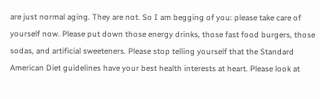are just normal aging. They are not. So I am begging of you: please take care of yourself now. Please put down those energy drinks, those fast food burgers, those sodas, and artificial sweeteners. Please stop telling yourself that the Standard American Diet guidelines have your best health interests at heart. Please look at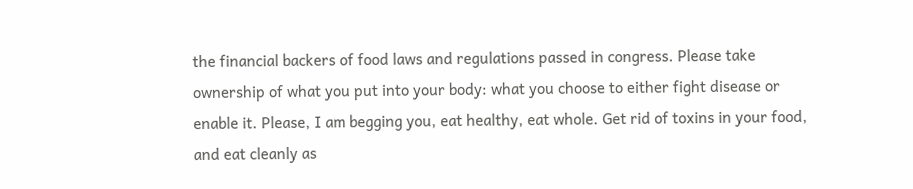the financial backers of food laws and regulations passed in congress. Please take ownership of what you put into your body: what you choose to either fight disease or enable it. Please, I am begging you, eat healthy, eat whole. Get rid of toxins in your food, and eat cleanly as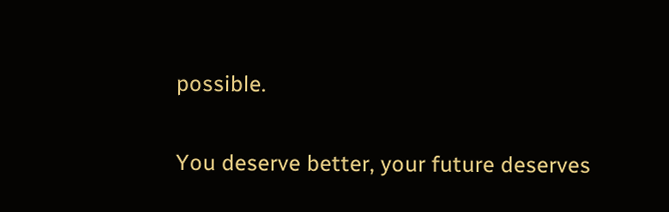possible.

You deserve better, your future deserves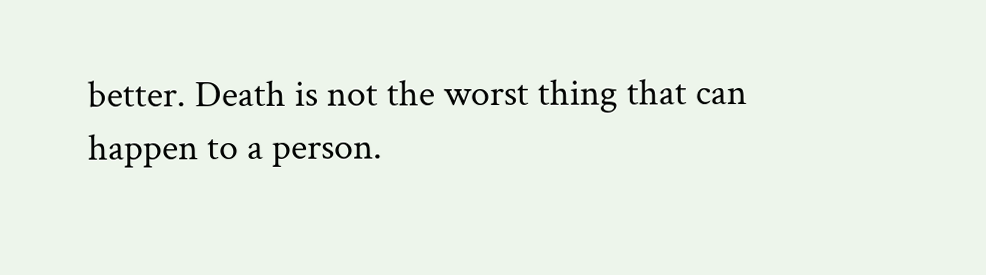better. Death is not the worst thing that can happen to a person.